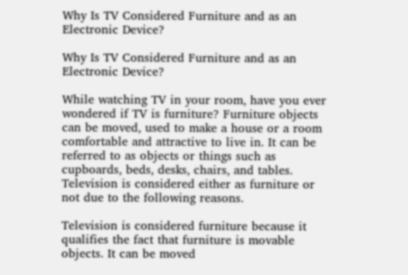Why Is TV Considered Furniture and as an Electronic Device?

Why Is TV Considered Furniture and as an Electronic Device?

While watching TV in your room, have you ever wondered if TV is furniture? Furniture objects can be moved, used to make a house or a room comfortable and attractive to live in. It can be referred to as objects or things such as cupboards, beds, desks, chairs, and tables. Television is considered either as furniture or not due to the following reasons.

Television is considered furniture because it qualifies the fact that furniture is movable objects. It can be moved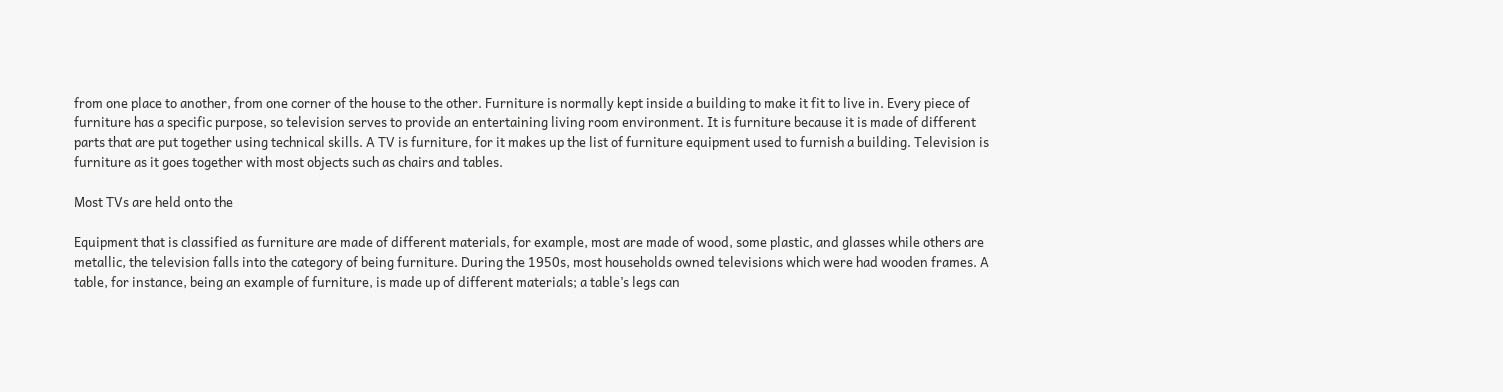from one place to another, from one corner of the house to the other. Furniture is normally kept inside a building to make it fit to live in. Every piece of furniture has a specific purpose, so television serves to provide an entertaining living room environment. It is furniture because it is made of different parts that are put together using technical skills. A TV is furniture, for it makes up the list of furniture equipment used to furnish a building. Television is furniture as it goes together with most objects such as chairs and tables.

Most TVs are held onto the

Equipment that is classified as furniture are made of different materials, for example, most are made of wood, some plastic, and glasses while others are metallic, the television falls into the category of being furniture. During the 1950s, most households owned televisions which were had wooden frames. A table, for instance, being an example of furniture, is made up of different materials; a table’s legs can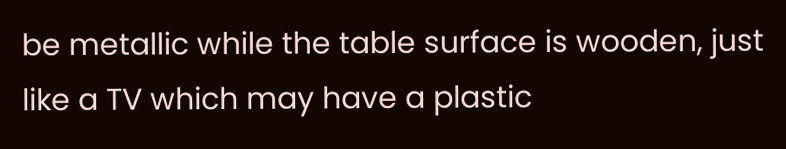be metallic while the table surface is wooden, just like a TV which may have a plastic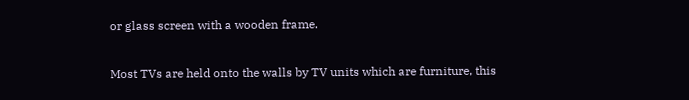or glass screen with a wooden frame.

Most TVs are held onto the walls by TV units which are furniture, this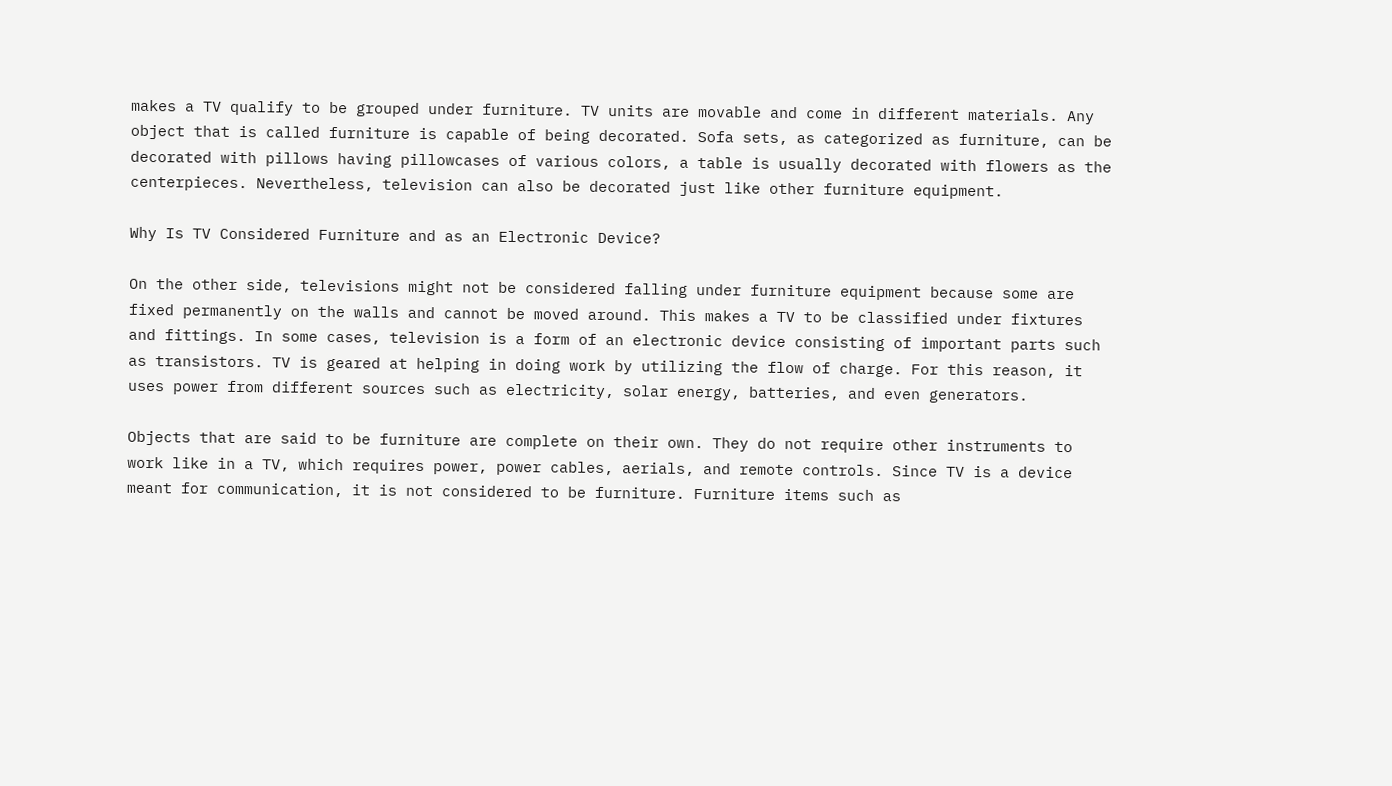makes a TV qualify to be grouped under furniture. TV units are movable and come in different materials. Any object that is called furniture is capable of being decorated. Sofa sets, as categorized as furniture, can be decorated with pillows having pillowcases of various colors, a table is usually decorated with flowers as the centerpieces. Nevertheless, television can also be decorated just like other furniture equipment.

Why Is TV Considered Furniture and as an Electronic Device?

On the other side, televisions might not be considered falling under furniture equipment because some are fixed permanently on the walls and cannot be moved around. This makes a TV to be classified under fixtures and fittings. In some cases, television is a form of an electronic device consisting of important parts such as transistors. TV is geared at helping in doing work by utilizing the flow of charge. For this reason, it uses power from different sources such as electricity, solar energy, batteries, and even generators.

Objects that are said to be furniture are complete on their own. They do not require other instruments to work like in a TV, which requires power, power cables, aerials, and remote controls. Since TV is a device meant for communication, it is not considered to be furniture. Furniture items such as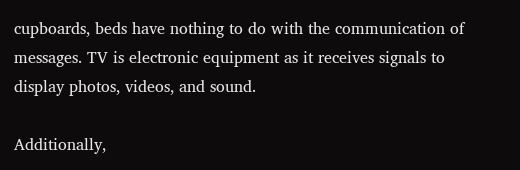cupboards, beds have nothing to do with the communication of messages. TV is electronic equipment as it receives signals to display photos, videos, and sound.

Additionally,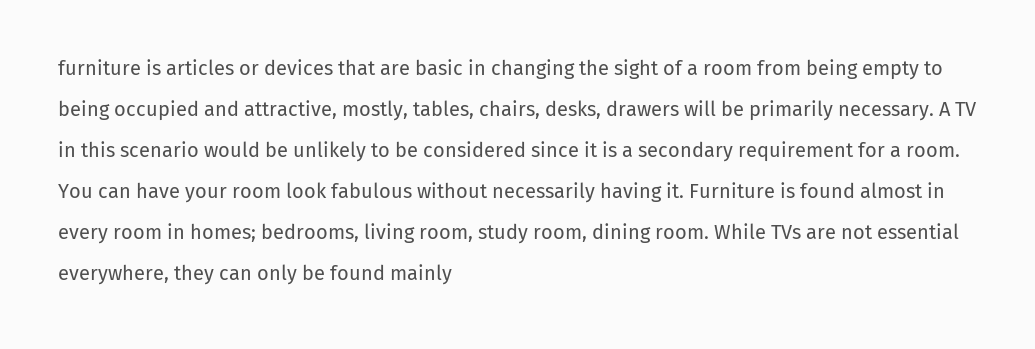furniture is articles or devices that are basic in changing the sight of a room from being empty to being occupied and attractive, mostly, tables, chairs, desks, drawers will be primarily necessary. A TV in this scenario would be unlikely to be considered since it is a secondary requirement for a room. You can have your room look fabulous without necessarily having it. Furniture is found almost in every room in homes; bedrooms, living room, study room, dining room. While TVs are not essential everywhere, they can only be found mainly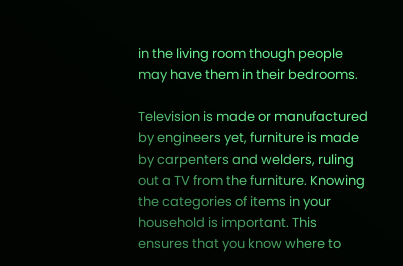in the living room though people may have them in their bedrooms.

Television is made or manufactured by engineers yet, furniture is made by carpenters and welders, ruling out a TV from the furniture. Knowing the categories of items in your household is important. This ensures that you know where to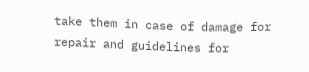take them in case of damage for repair and guidelines for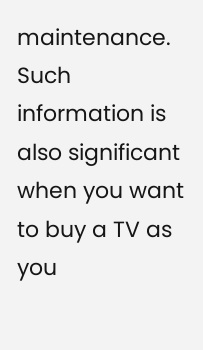maintenance. Such information is also significant when you want to buy a TV as you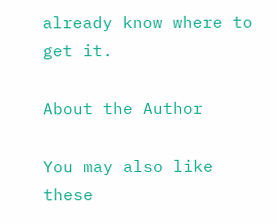already know where to get it.

About the Author

You may also like these